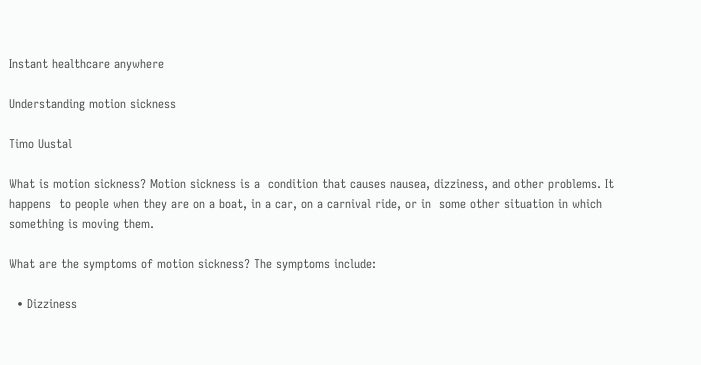Instant healthcare anywhere

Understanding motion sickness

Timo Uustal

What is motion sickness? Motion sickness is a  condition that causes nausea, dizziness, and other problems. It happens  to people when they are on a boat, in a car, on a carnival ride, or in  some other situation in which something is moving them.

What are the symptoms of motion sickness? The symptoms include:

  • Dizziness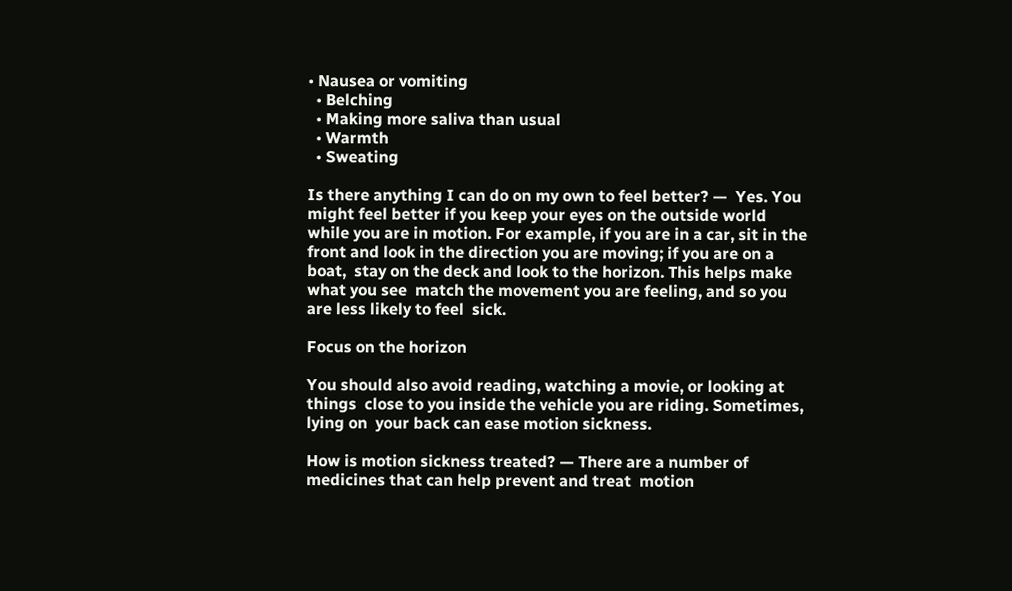• Nausea or vomiting
  • Belching
  • Making more saliva than usual
  • Warmth
  • Sweating

Is there anything I can do on my own to feel better? —  Yes. You might feel better if you keep your eyes on the outside world  while you are in motion. For example, if you are in a car, sit in the  front and look in the direction you are moving; if you are on a boat,  stay on the deck and look to the horizon. This helps make what you see  match the movement you are feeling, and so you are less likely to feel  sick.

Focus on the horizon

You should also avoid reading, watching a movie, or looking at things  close to you inside the vehicle you are riding. Sometimes, lying on  your back can ease motion sickness.

How is motion sickness treated? — There are a number of medicines that can help prevent and treat  motion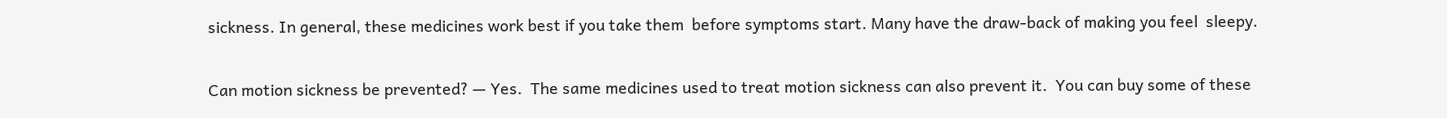sickness. In general, these medicines work best if you take them  before symptoms start. Many have the draw-back of making you feel  sleepy.

Can motion sickness be prevented? — Yes.  The same medicines used to treat motion sickness can also prevent it.  You can buy some of these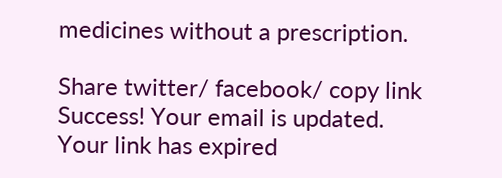medicines without a prescription.

Share twitter/ facebook/ copy link
Success! Your email is updated.
Your link has expired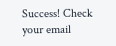Success! Check your email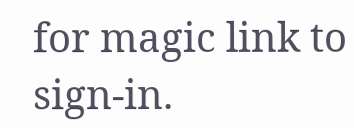for magic link to sign-in.